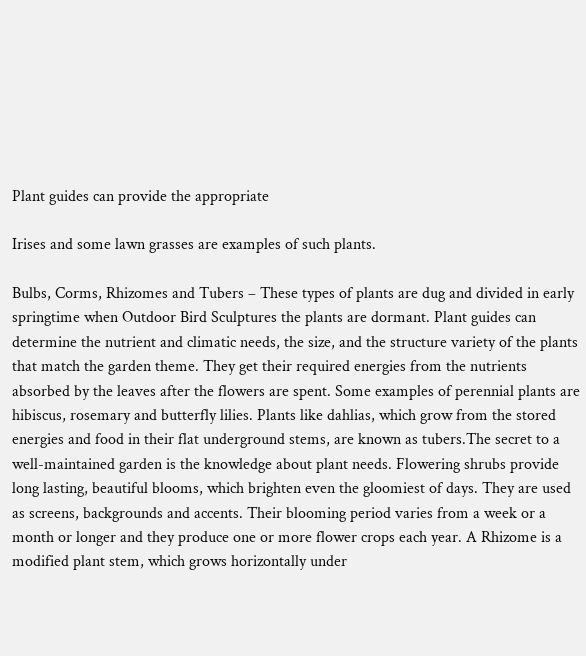Plant guides can provide the appropriate

Irises and some lawn grasses are examples of such plants.

Bulbs, Corms, Rhizomes and Tubers – These types of plants are dug and divided in early springtime when Outdoor Bird Sculptures the plants are dormant. Plant guides can determine the nutrient and climatic needs, the size, and the structure variety of the plants that match the garden theme. They get their required energies from the nutrients absorbed by the leaves after the flowers are spent. Some examples of perennial plants are hibiscus, rosemary and butterfly lilies. Plants like dahlias, which grow from the stored energies and food in their flat underground stems, are known as tubers.The secret to a well-maintained garden is the knowledge about plant needs. Flowering shrubs provide long lasting, beautiful blooms, which brighten even the gloomiest of days. They are used as screens, backgrounds and accents. Their blooming period varies from a week or a month or longer and they produce one or more flower crops each year. A Rhizome is a modified plant stem, which grows horizontally under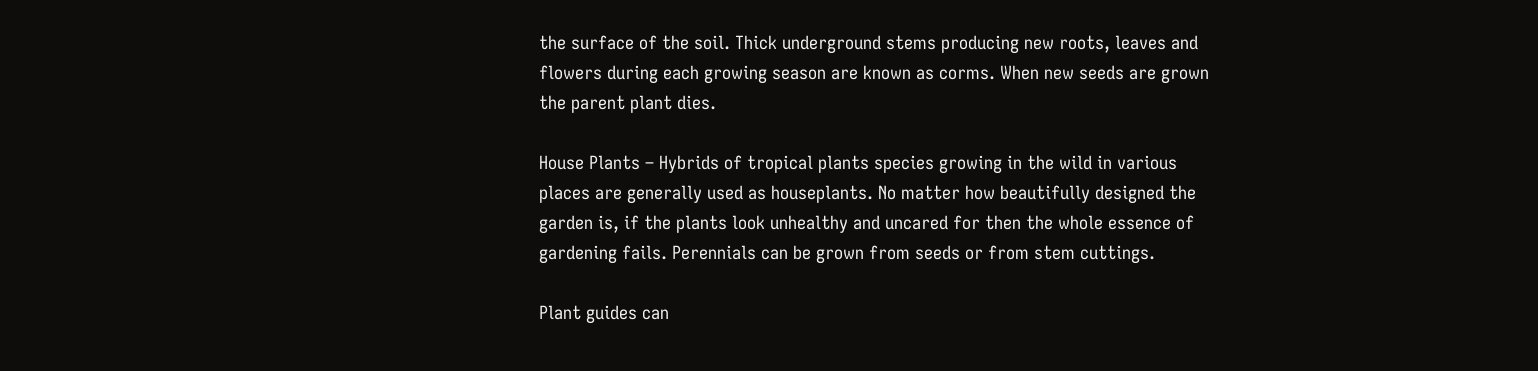the surface of the soil. Thick underground stems producing new roots, leaves and flowers during each growing season are known as corms. When new seeds are grown the parent plant dies.

House Plants – Hybrids of tropical plants species growing in the wild in various places are generally used as houseplants. No matter how beautifully designed the garden is, if the plants look unhealthy and uncared for then the whole essence of gardening fails. Perennials can be grown from seeds or from stem cuttings.

Plant guides can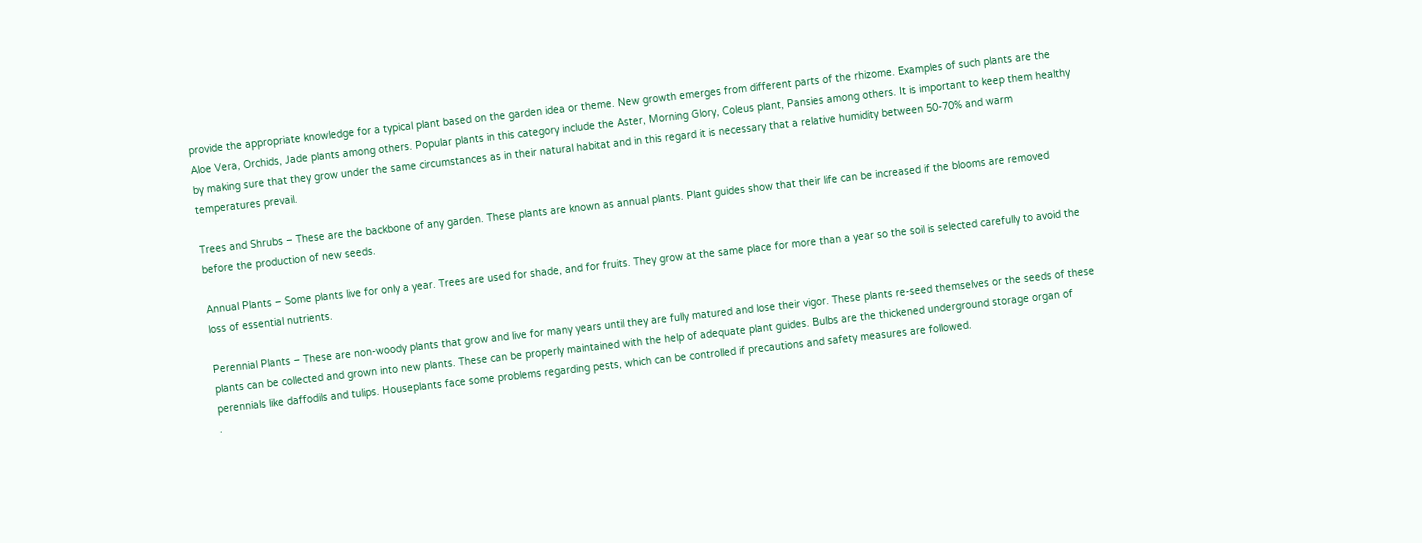provide the appropriate knowledge for a typical plant based on the garden idea or theme. New growth emerges from different parts of the rhizome. Examples of such plants are the Aloe Vera, Orchids, Jade plants among others. Popular plants in this category include the Aster, Morning Glory, Coleus plant, Pansies among others. It is important to keep them healthy by making sure that they grow under the same circumstances as in their natural habitat and in this regard it is necessary that a relative humidity between 50-70% and warm temperatures prevail.

Trees and Shrubs – These are the backbone of any garden. These plants are known as annual plants. Plant guides show that their life can be increased if the blooms are removed before the production of new seeds.

Annual Plants – Some plants live for only a year. Trees are used for shade, and for fruits. They grow at the same place for more than a year so the soil is selected carefully to avoid the loss of essential nutrients.

Perennial Plants – These are non-woody plants that grow and live for many years until they are fully matured and lose their vigor. These plants re-seed themselves or the seeds of these plants can be collected and grown into new plants. These can be properly maintained with the help of adequate plant guides. Bulbs are the thickened underground storage organ of perennials like daffodils and tulips. Houseplants face some problems regarding pests, which can be controlled if precautions and safety measures are followed.
.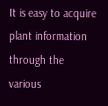It is easy to acquire plant information through the various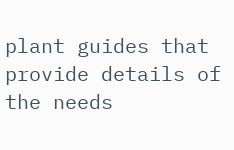plant guides that provide details of the needs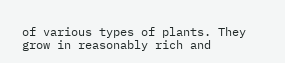of various types of plants. They grow in reasonably rich and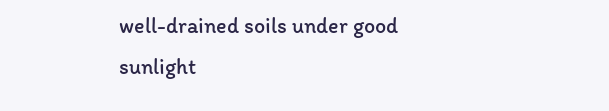well-drained soils under good sunlight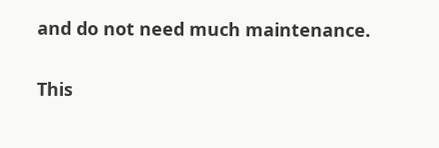and do not need much maintenance.

This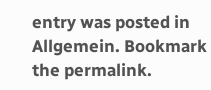entry was posted in Allgemein. Bookmark the permalink.